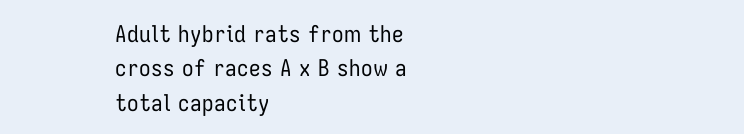Adult hybrid rats from the cross of races A x B show a total capacity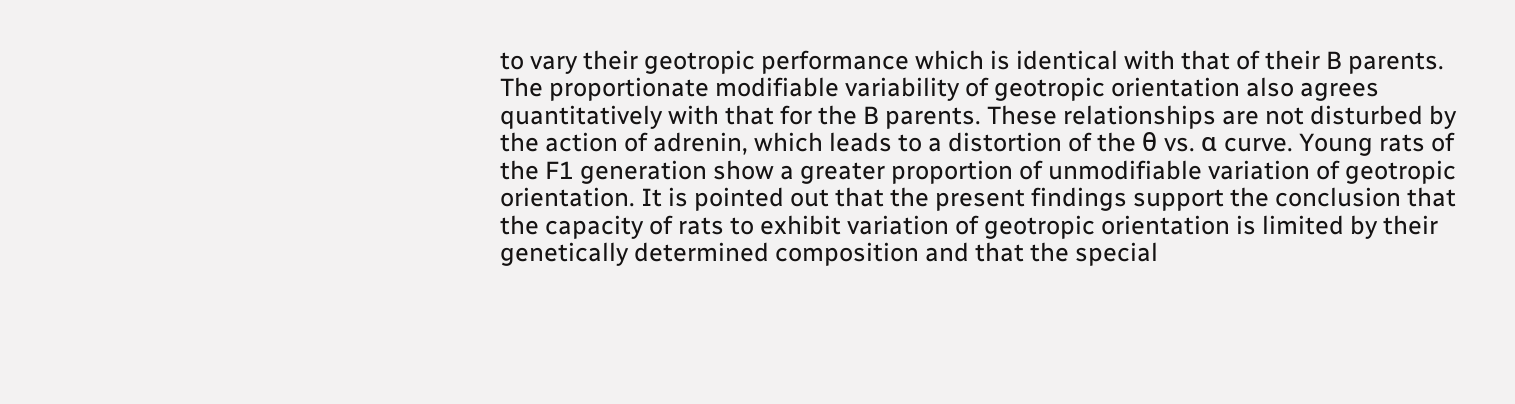to vary their geotropic performance which is identical with that of their B parents. The proportionate modifiable variability of geotropic orientation also agrees quantitatively with that for the B parents. These relationships are not disturbed by the action of adrenin, which leads to a distortion of the θ vs. α curve. Young rats of the F1 generation show a greater proportion of unmodifiable variation of geotropic orientation. It is pointed out that the present findings support the conclusion that the capacity of rats to exhibit variation of geotropic orientation is limited by their genetically determined composition and that the special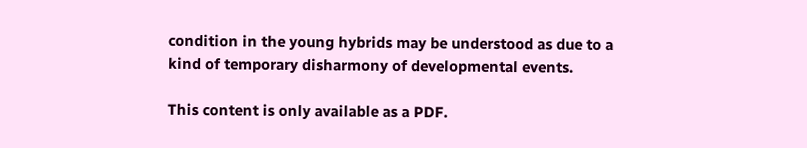condition in the young hybrids may be understood as due to a kind of temporary disharmony of developmental events.

This content is only available as a PDF.